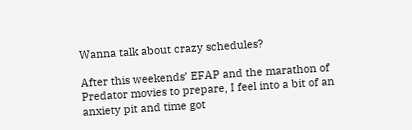Wanna talk about crazy schedules?

After this weekends’ EFAP and the marathon of Predator movies to prepare, I feel into a bit of an anxiety pit and time got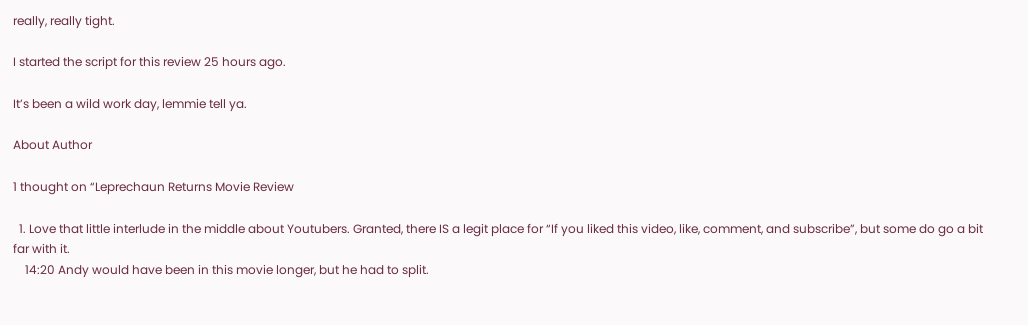really, really tight.

I started the script for this review 25 hours ago.

It’s been a wild work day, lemmie tell ya.

About Author

1 thought on “Leprechaun Returns Movie Review

  1. Love that little interlude in the middle about Youtubers. Granted, there IS a legit place for “If you liked this video, like, comment, and subscribe”, but some do go a bit far with it.
    14:20 Andy would have been in this movie longer, but he had to split.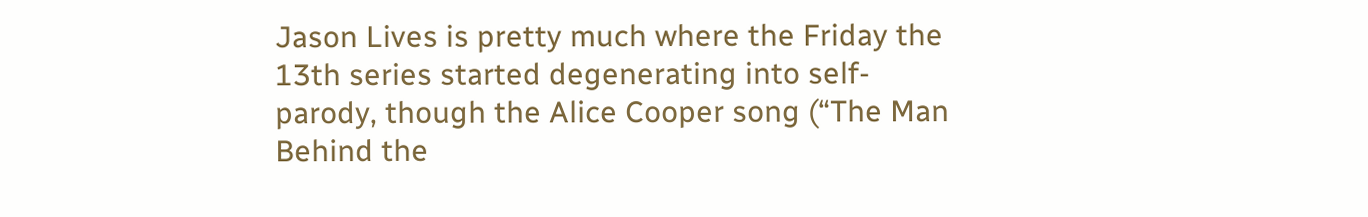Jason Lives is pretty much where the Friday the 13th series started degenerating into self-parody, though the Alice Cooper song (“The Man Behind the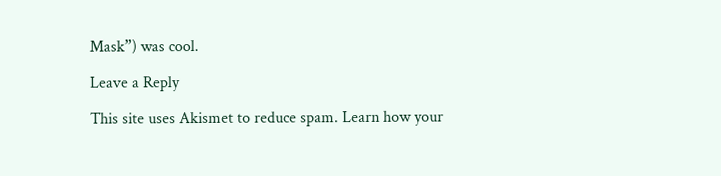Mask”) was cool.

Leave a Reply

This site uses Akismet to reduce spam. Learn how your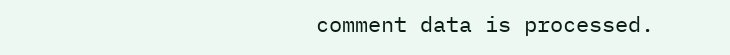comment data is processed.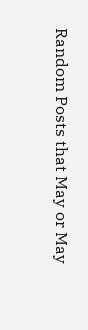Random Posts that May or May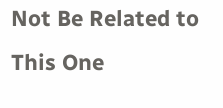Not Be Related to This One